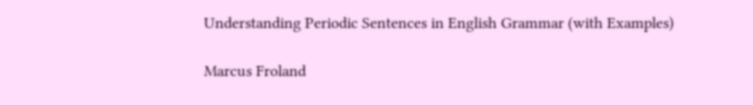Understanding Periodic Sentences in English Grammar (with Examples)

Marcus Froland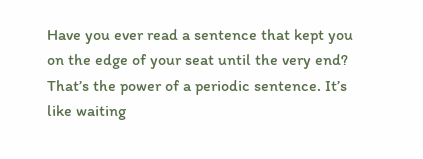Have you ever read a sentence that kept you on the edge of your seat until the very end? That’s the power of a periodic sentence. It’s like waiting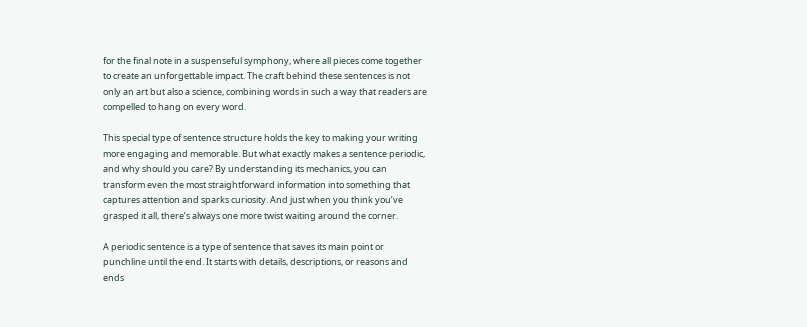for the final note in a suspenseful symphony, where all pieces come together to create an unforgettable impact. The craft behind these sentences is not only an art but also a science, combining words in such a way that readers are compelled to hang on every word.

This special type of sentence structure holds the key to making your writing more engaging and memorable. But what exactly makes a sentence periodic, and why should you care? By understanding its mechanics, you can transform even the most straightforward information into something that captures attention and sparks curiosity. And just when you think you’ve grasped it all, there’s always one more twist waiting around the corner.

A periodic sentence is a type of sentence that saves its main point or punchline until the end. It starts with details, descriptions, or reasons and ends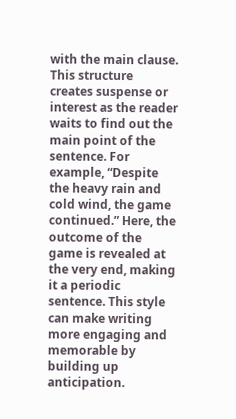with the main clause. This structure creates suspense or interest as the reader waits to find out the main point of the sentence. For example, “Despite the heavy rain and cold wind, the game continued.” Here, the outcome of the game is revealed at the very end, making it a periodic sentence. This style can make writing more engaging and memorable by building up anticipation.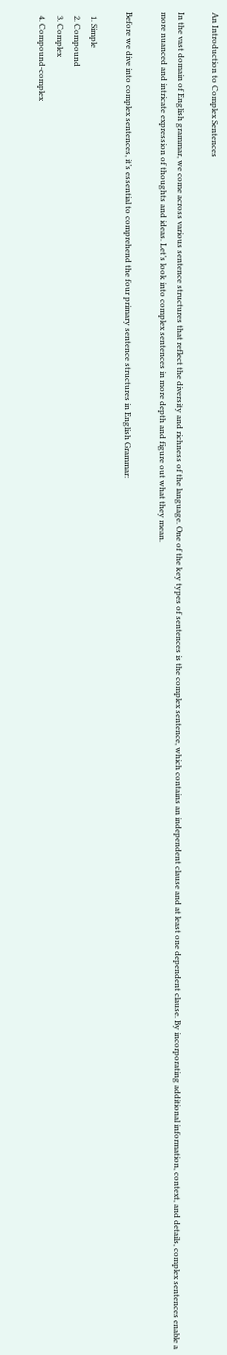An Introduction to Complex Sentences

In the vast domain of English grammar, we come across various sentence structures that reflect the diversity and richness of the language. One of the key types of sentences is the complex sentence, which contains an independent clause and at least one dependent clause. By incorporating additional information, context, and details, complex sentences enable a more nuanced and intricate expression of thoughts and ideas. Let’s look into complex sentences in more depth and figure out what they mean.

Before we dive into complex sentences, it’s essential to comprehend the four primary sentence structures in English Grammar:

  1. Simple
  2. Compound
  3. Complex
  4. Compound-complex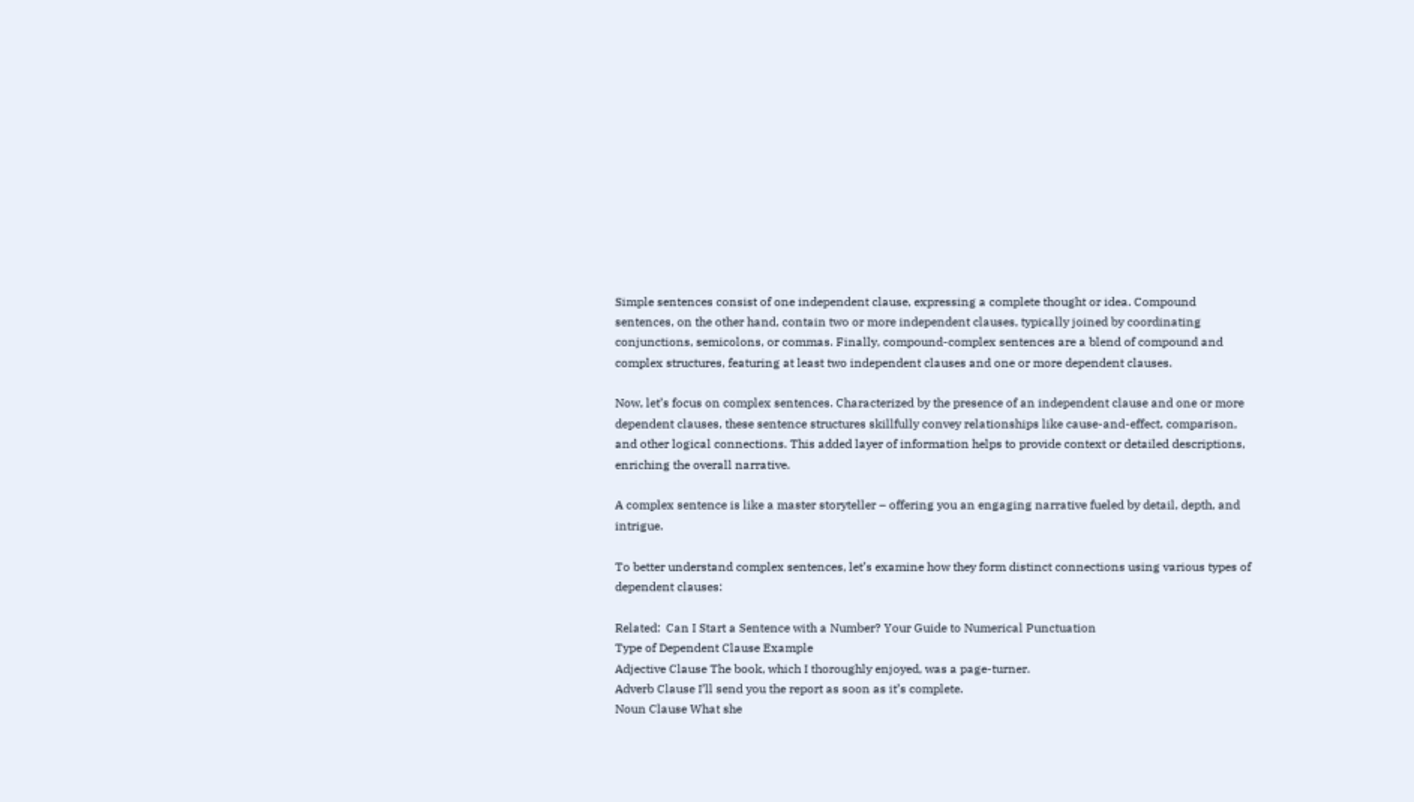Simple sentences consist of one independent clause, expressing a complete thought or idea. Compound sentences, on the other hand, contain two or more independent clauses, typically joined by coordinating conjunctions, semicolons, or commas. Finally, compound-complex sentences are a blend of compound and complex structures, featuring at least two independent clauses and one or more dependent clauses.

Now, let’s focus on complex sentences. Characterized by the presence of an independent clause and one or more dependent clauses, these sentence structures skillfully convey relationships like cause-and-effect, comparison, and other logical connections. This added layer of information helps to provide context or detailed descriptions, enriching the overall narrative.

A complex sentence is like a master storyteller – offering you an engaging narrative fueled by detail, depth, and intrigue.

To better understand complex sentences, let’s examine how they form distinct connections using various types of dependent clauses:

Related:  Can I Start a Sentence with a Number? Your Guide to Numerical Punctuation
Type of Dependent Clause Example
Adjective Clause The book, which I thoroughly enjoyed, was a page-turner.
Adverb Clause I’ll send you the report as soon as it’s complete.
Noun Clause What she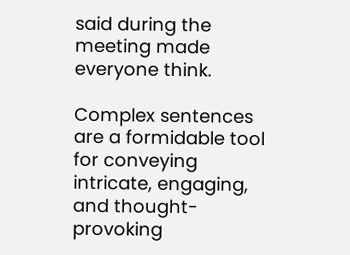said during the meeting made everyone think.

Complex sentences are a formidable tool for conveying intricate, engaging, and thought-provoking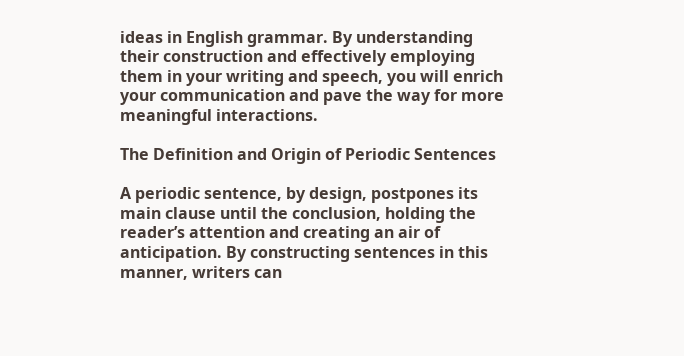ideas in English grammar. By understanding their construction and effectively employing them in your writing and speech, you will enrich your communication and pave the way for more meaningful interactions.

The Definition and Origin of Periodic Sentences

A periodic sentence, by design, postpones its main clause until the conclusion, holding the reader’s attention and creating an air of anticipation. By constructing sentences in this manner, writers can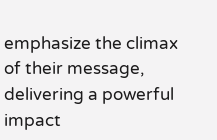emphasize the climax of their message, delivering a powerful impact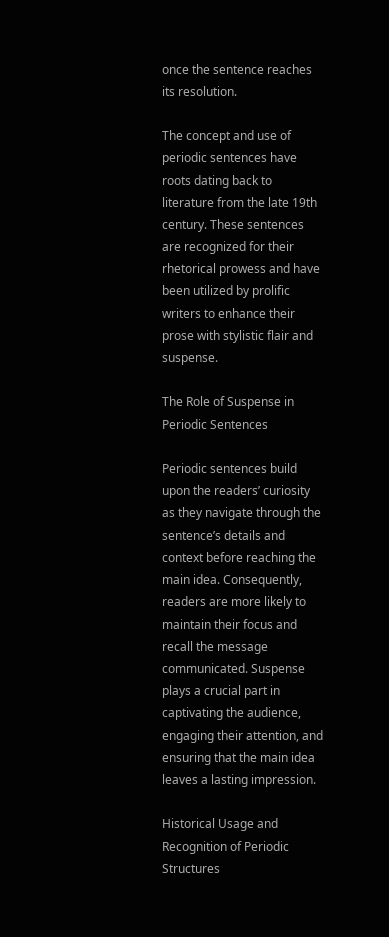once the sentence reaches its resolution.

The concept and use of periodic sentences have roots dating back to literature from the late 19th century. These sentences are recognized for their rhetorical prowess and have been utilized by prolific writers to enhance their prose with stylistic flair and suspense.

The Role of Suspense in Periodic Sentences

Periodic sentences build upon the readers’ curiosity as they navigate through the sentence’s details and context before reaching the main idea. Consequently, readers are more likely to maintain their focus and recall the message communicated. Suspense plays a crucial part in captivating the audience, engaging their attention, and ensuring that the main idea leaves a lasting impression.

Historical Usage and Recognition of Periodic Structures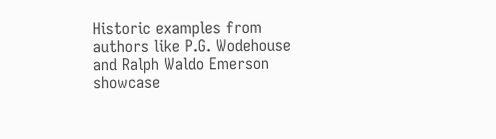Historic examples from authors like P.G. Wodehouse and Ralph Waldo Emerson showcase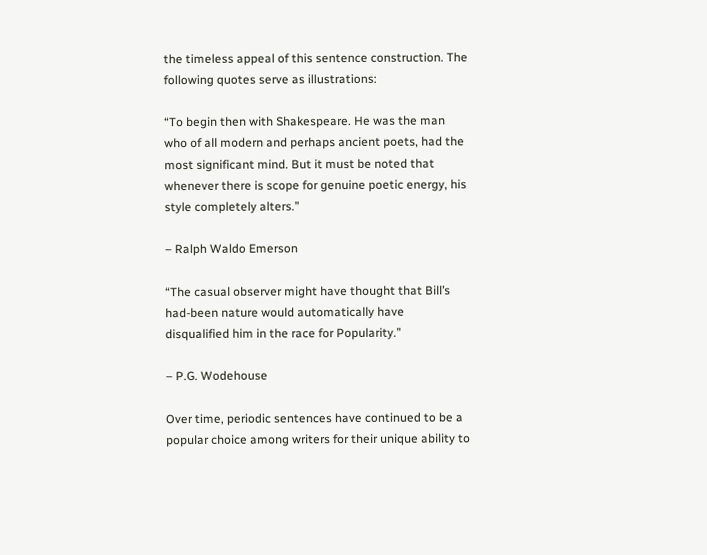the timeless appeal of this sentence construction. The following quotes serve as illustrations:

“To begin then with Shakespeare. He was the man who of all modern and perhaps ancient poets, had the most significant mind. But it must be noted that whenever there is scope for genuine poetic energy, his style completely alters.”

– Ralph Waldo Emerson

“The casual observer might have thought that Bill’s had-been nature would automatically have disqualified him in the race for Popularity.”

– P.G. Wodehouse

Over time, periodic sentences have continued to be a popular choice among writers for their unique ability to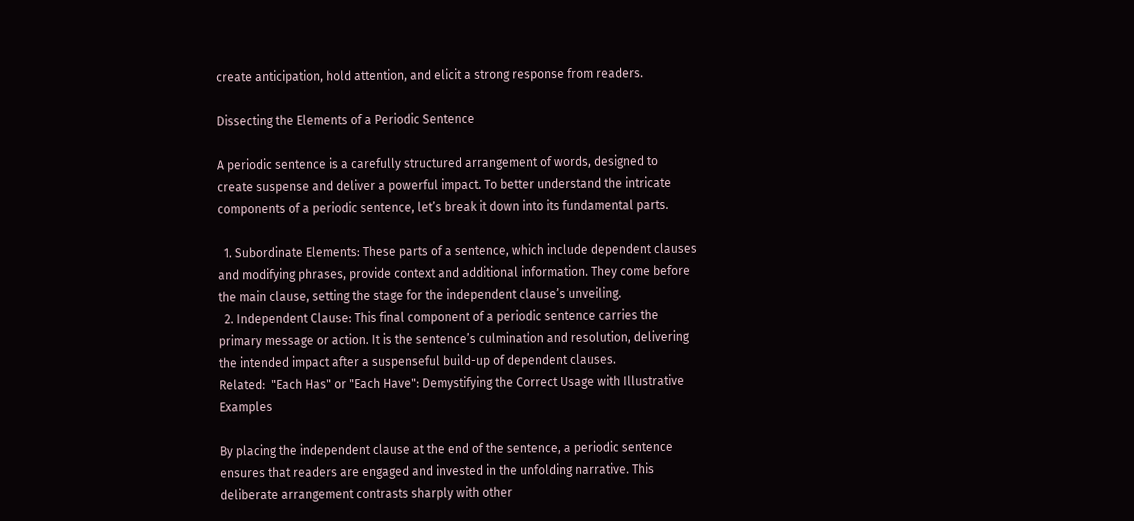create anticipation, hold attention, and elicit a strong response from readers.

Dissecting the Elements of a Periodic Sentence

A periodic sentence is a carefully structured arrangement of words, designed to create suspense and deliver a powerful impact. To better understand the intricate components of a periodic sentence, let’s break it down into its fundamental parts.

  1. Subordinate Elements: These parts of a sentence, which include dependent clauses and modifying phrases, provide context and additional information. They come before the main clause, setting the stage for the independent clause’s unveiling.
  2. Independent Clause: This final component of a periodic sentence carries the primary message or action. It is the sentence’s culmination and resolution, delivering the intended impact after a suspenseful build-up of dependent clauses.
Related:  "Each Has" or "Each Have": Demystifying the Correct Usage with Illustrative Examples

By placing the independent clause at the end of the sentence, a periodic sentence ensures that readers are engaged and invested in the unfolding narrative. This deliberate arrangement contrasts sharply with other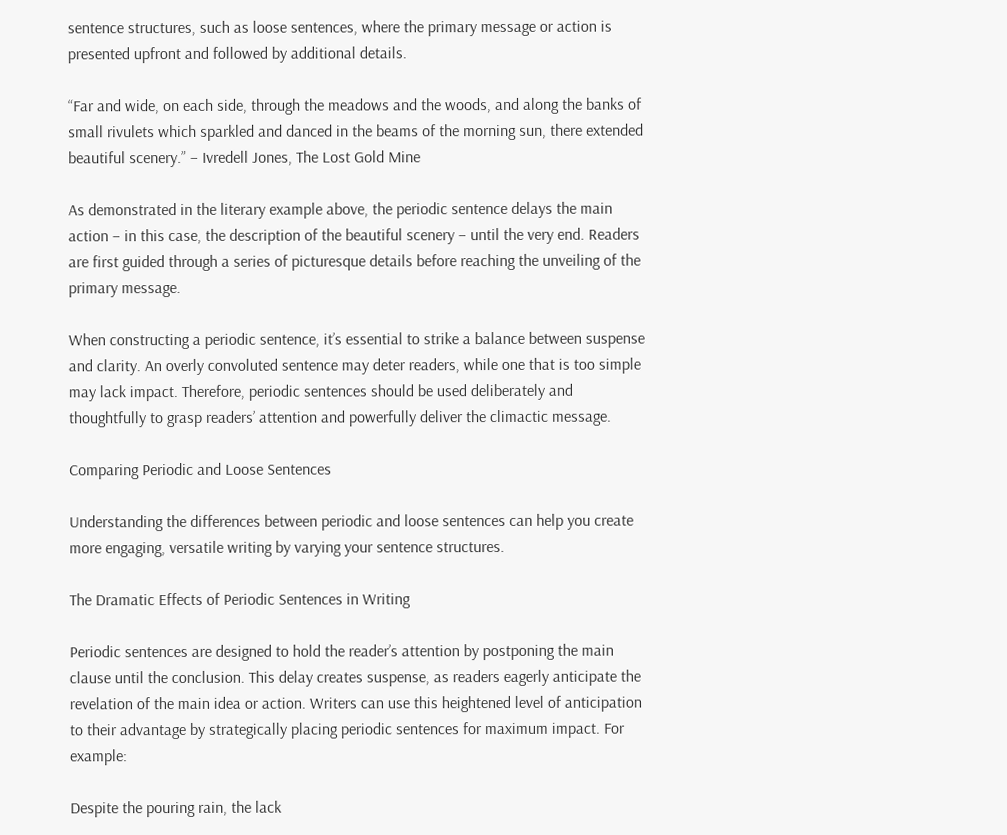sentence structures, such as loose sentences, where the primary message or action is presented upfront and followed by additional details.

“Far and wide, on each side, through the meadows and the woods, and along the banks of small rivulets which sparkled and danced in the beams of the morning sun, there extended beautiful scenery.” – Ivredell Jones, The Lost Gold Mine

As demonstrated in the literary example above, the periodic sentence delays the main action – in this case, the description of the beautiful scenery – until the very end. Readers are first guided through a series of picturesque details before reaching the unveiling of the primary message.

When constructing a periodic sentence, it’s essential to strike a balance between suspense and clarity. An overly convoluted sentence may deter readers, while one that is too simple may lack impact. Therefore, periodic sentences should be used deliberately and thoughtfully to grasp readers’ attention and powerfully deliver the climactic message.

Comparing Periodic and Loose Sentences

Understanding the differences between periodic and loose sentences can help you create more engaging, versatile writing by varying your sentence structures.

The Dramatic Effects of Periodic Sentences in Writing

Periodic sentences are designed to hold the reader’s attention by postponing the main clause until the conclusion. This delay creates suspense, as readers eagerly anticipate the revelation of the main idea or action. Writers can use this heightened level of anticipation to their advantage by strategically placing periodic sentences for maximum impact. For example:

Despite the pouring rain, the lack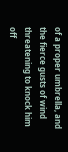of a proper umbrella, and the fierce gusts of wind threatening to knock him off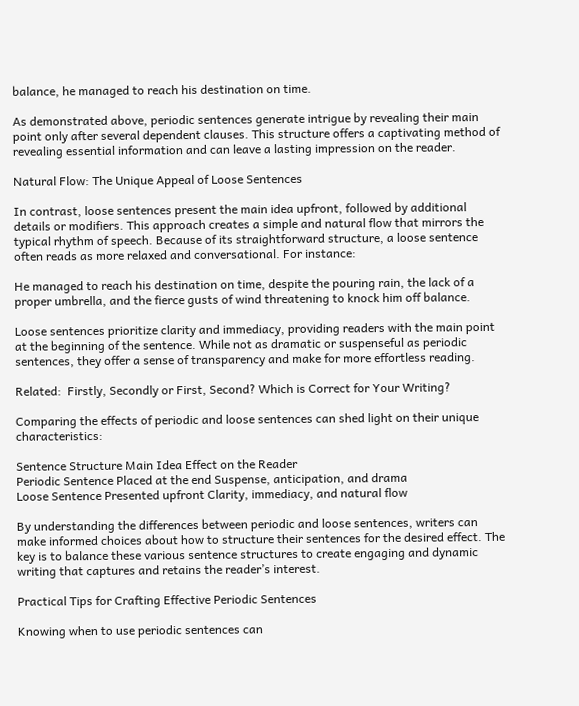balance, he managed to reach his destination on time.

As demonstrated above, periodic sentences generate intrigue by revealing their main point only after several dependent clauses. This structure offers a captivating method of revealing essential information and can leave a lasting impression on the reader.

Natural Flow: The Unique Appeal of Loose Sentences

In contrast, loose sentences present the main idea upfront, followed by additional details or modifiers. This approach creates a simple and natural flow that mirrors the typical rhythm of speech. Because of its straightforward structure, a loose sentence often reads as more relaxed and conversational. For instance:

He managed to reach his destination on time, despite the pouring rain, the lack of a proper umbrella, and the fierce gusts of wind threatening to knock him off balance.

Loose sentences prioritize clarity and immediacy, providing readers with the main point at the beginning of the sentence. While not as dramatic or suspenseful as periodic sentences, they offer a sense of transparency and make for more effortless reading.

Related:  Firstly, Secondly or First, Second? Which is Correct for Your Writing?

Comparing the effects of periodic and loose sentences can shed light on their unique characteristics:

Sentence Structure Main Idea Effect on the Reader
Periodic Sentence Placed at the end Suspense, anticipation, and drama
Loose Sentence Presented upfront Clarity, immediacy, and natural flow

By understanding the differences between periodic and loose sentences, writers can make informed choices about how to structure their sentences for the desired effect. The key is to balance these various sentence structures to create engaging and dynamic writing that captures and retains the reader’s interest.

Practical Tips for Crafting Effective Periodic Sentences

Knowing when to use periodic sentences can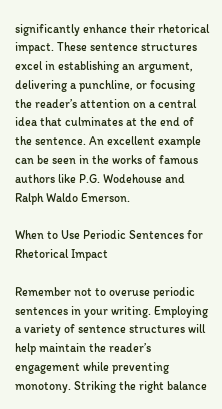significantly enhance their rhetorical impact. These sentence structures excel in establishing an argument, delivering a punchline, or focusing the reader’s attention on a central idea that culminates at the end of the sentence. An excellent example can be seen in the works of famous authors like P.G. Wodehouse and Ralph Waldo Emerson.

When to Use Periodic Sentences for Rhetorical Impact

Remember not to overuse periodic sentences in your writing. Employing a variety of sentence structures will help maintain the reader’s engagement while preventing monotony. Striking the right balance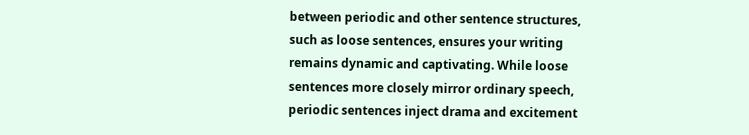between periodic and other sentence structures, such as loose sentences, ensures your writing remains dynamic and captivating. While loose sentences more closely mirror ordinary speech, periodic sentences inject drama and excitement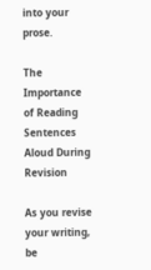into your prose.

The Importance of Reading Sentences Aloud During Revision

As you revise your writing, be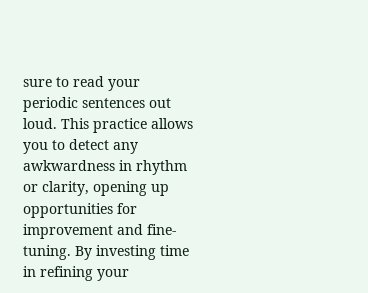sure to read your periodic sentences out loud. This practice allows you to detect any awkwardness in rhythm or clarity, opening up opportunities for improvement and fine-tuning. By investing time in refining your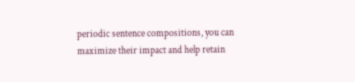periodic sentence compositions, you can maximize their impact and help retain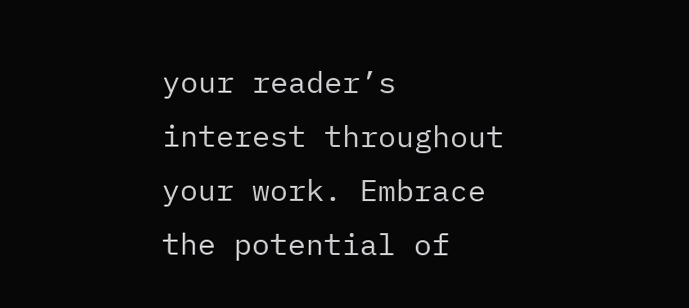your reader’s interest throughout your work. Embrace the potential of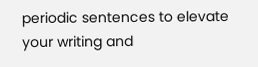periodic sentences to elevate your writing and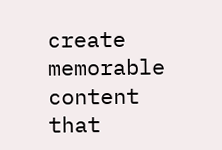create memorable content that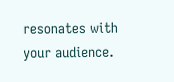resonates with your audience.